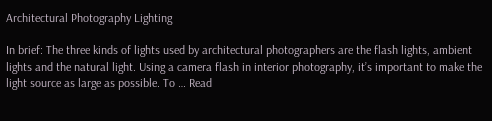Architectural Photography Lighting

In brief: The three kinds of lights used by architectural photographers are the flash lights, ambient lights and the natural light. Using a camera flash in interior photography, it’s important to make the light source as large as possible. To … Read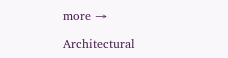more →

Architectural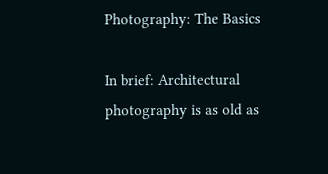Photography: The Basics

In brief: Architectural photography is as old as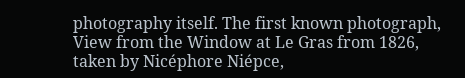photography itself. The first known photograph, View from the Window at Le Gras from 1826, taken by Nicéphore Niépce,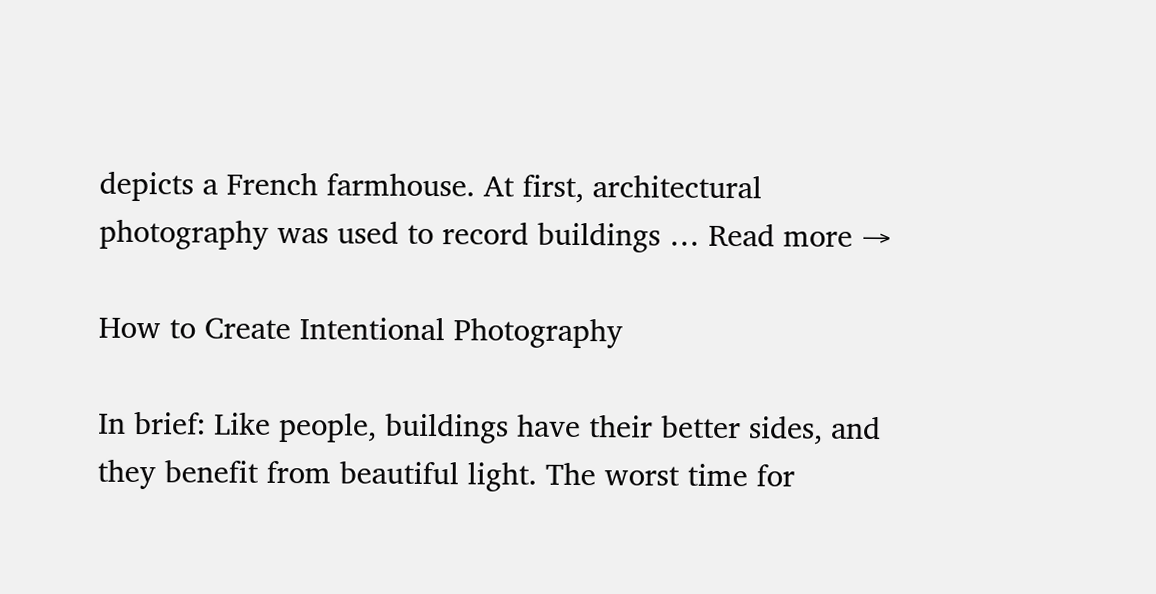depicts a French farmhouse. At first, architectural photography was used to record buildings … Read more →

How to Create Intentional Photography

In brief: Like people, buildings have their better sides, and they benefit from beautiful light. The worst time for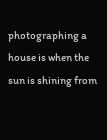photographing a house is when the sun is shining from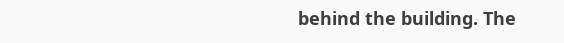behind the building. The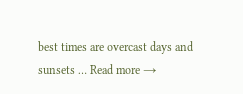best times are overcast days and sunsets … Read more →